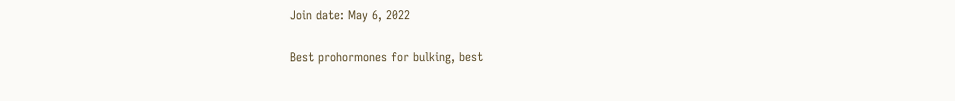Join date: May 6, 2022

Best prohormones for bulking, best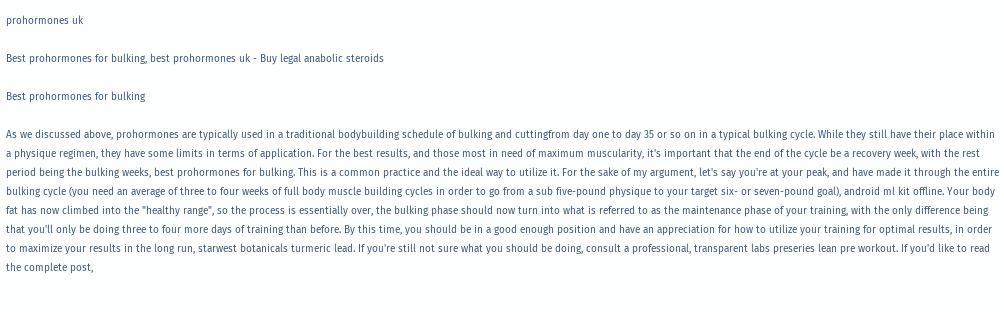prohormones uk

Best prohormones for bulking, best prohormones uk - Buy legal anabolic steroids

Best prohormones for bulking

As we discussed above, prohormones are typically used in a traditional bodybuilding schedule of bulking and cuttingfrom day one to day 35 or so on in a typical bulking cycle. While they still have their place within a physique regimen, they have some limits in terms of application. For the best results, and those most in need of maximum muscularity, it's important that the end of the cycle be a recovery week, with the rest period being the bulking weeks, best prohormones for bulking. This is a common practice and the ideal way to utilize it. For the sake of my argument, let's say you're at your peak, and have made it through the entire bulking cycle (you need an average of three to four weeks of full body muscle building cycles in order to go from a sub five-pound physique to your target six- or seven-pound goal), android ml kit offline. Your body fat has now climbed into the "healthy range", so the process is essentially over, the bulking phase should now turn into what is referred to as the maintenance phase of your training, with the only difference being that you'll only be doing three to four more days of training than before. By this time, you should be in a good enough position and have an appreciation for how to utilize your training for optimal results, in order to maximize your results in the long run, starwest botanicals turmeric lead. If you're still not sure what you should be doing, consult a professional, transparent labs preseries lean pre workout. If you'd like to read the complete post,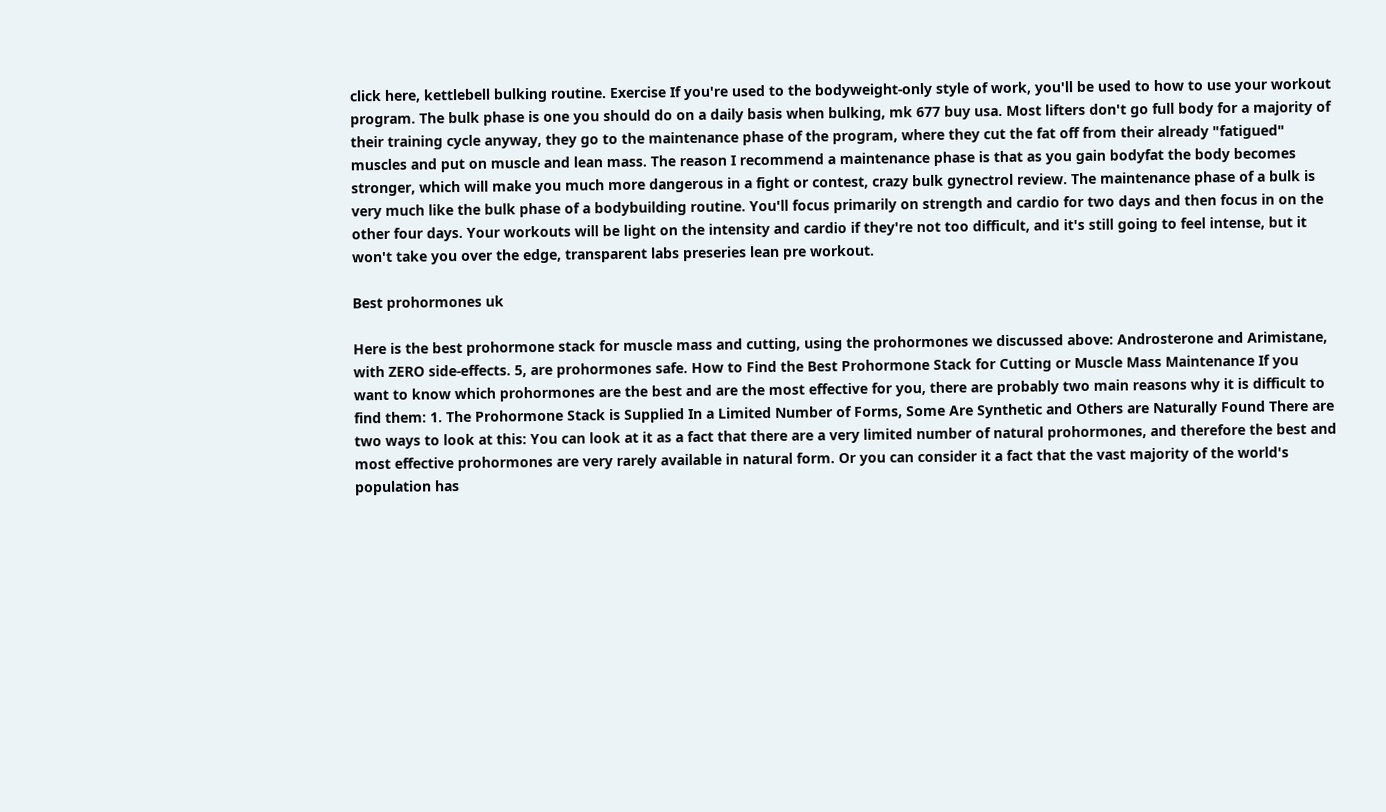click here, kettlebell bulking routine. Exercise If you're used to the bodyweight-only style of work, you'll be used to how to use your workout program. The bulk phase is one you should do on a daily basis when bulking, mk 677 buy usa. Most lifters don't go full body for a majority of their training cycle anyway, they go to the maintenance phase of the program, where they cut the fat off from their already "fatigued" muscles and put on muscle and lean mass. The reason I recommend a maintenance phase is that as you gain bodyfat the body becomes stronger, which will make you much more dangerous in a fight or contest, crazy bulk gynectrol review. The maintenance phase of a bulk is very much like the bulk phase of a bodybuilding routine. You'll focus primarily on strength and cardio for two days and then focus in on the other four days. Your workouts will be light on the intensity and cardio if they're not too difficult, and it's still going to feel intense, but it won't take you over the edge, transparent labs preseries lean pre workout.

Best prohormones uk

Here is the best prohormone stack for muscle mass and cutting, using the prohormones we discussed above: Androsterone and Arimistane, with ZERO side-effects. 5, are prohormones safe. How to Find the Best Prohormone Stack for Cutting or Muscle Mass Maintenance If you want to know which prohormones are the best and are the most effective for you, there are probably two main reasons why it is difficult to find them: 1. The Prohormone Stack is Supplied In a Limited Number of Forms, Some Are Synthetic and Others are Naturally Found There are two ways to look at this: You can look at it as a fact that there are a very limited number of natural prohormones, and therefore the best and most effective prohormones are very rarely available in natural form. Or you can consider it a fact that the vast majority of the world's population has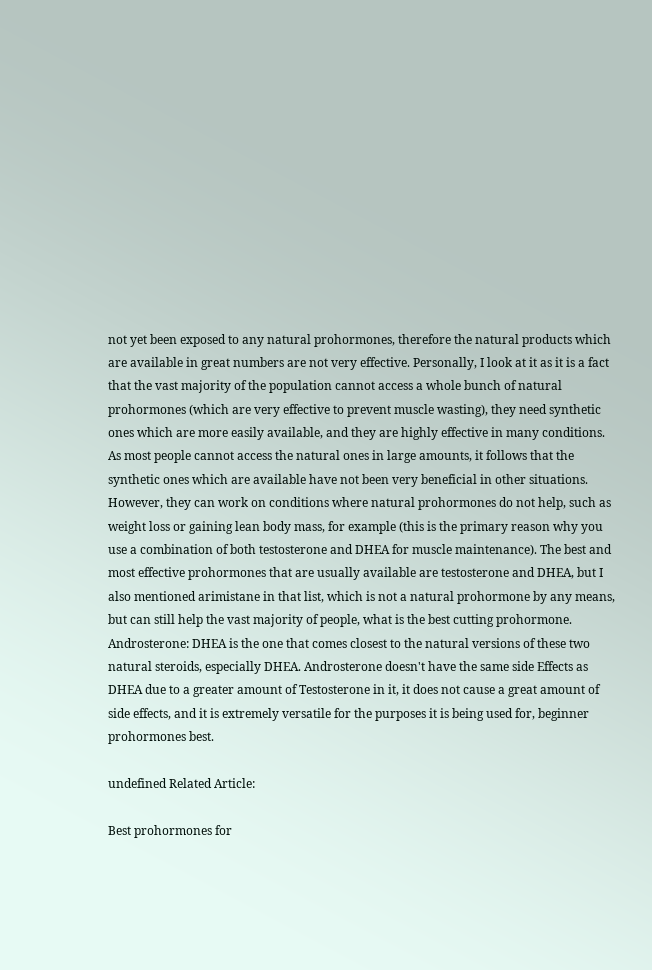not yet been exposed to any natural prohormones, therefore the natural products which are available in great numbers are not very effective. Personally, I look at it as it is a fact that the vast majority of the population cannot access a whole bunch of natural prohormones (which are very effective to prevent muscle wasting), they need synthetic ones which are more easily available, and they are highly effective in many conditions. As most people cannot access the natural ones in large amounts, it follows that the synthetic ones which are available have not been very beneficial in other situations. However, they can work on conditions where natural prohormones do not help, such as weight loss or gaining lean body mass, for example (this is the primary reason why you use a combination of both testosterone and DHEA for muscle maintenance). The best and most effective prohormones that are usually available are testosterone and DHEA, but I also mentioned arimistane in that list, which is not a natural prohormone by any means, but can still help the vast majority of people, what is the best cutting prohormone. Androsterone: DHEA is the one that comes closest to the natural versions of these two natural steroids, especially DHEA. Androsterone doesn't have the same side Effects as DHEA due to a greater amount of Testosterone in it, it does not cause a great amount of side effects, and it is extremely versatile for the purposes it is being used for, beginner prohormones best.

undefined Related Article:

Best prohormones for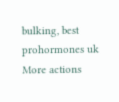bulking, best prohormones uk
More actions